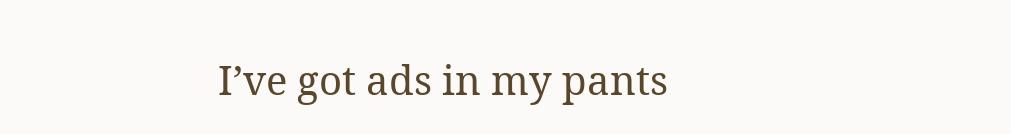I’ve got ads in my pants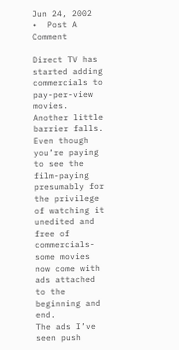Jun 24, 2002  •  Post A Comment

Direct TV has started adding commercials to pay-per-view movies. Another little barrier falls. Even though you’re paying to see the film-paying presumably for the privilege of watching it unedited and free of commercials-some movies now come with ads attached to the beginning and end.
The ads I’ve seen push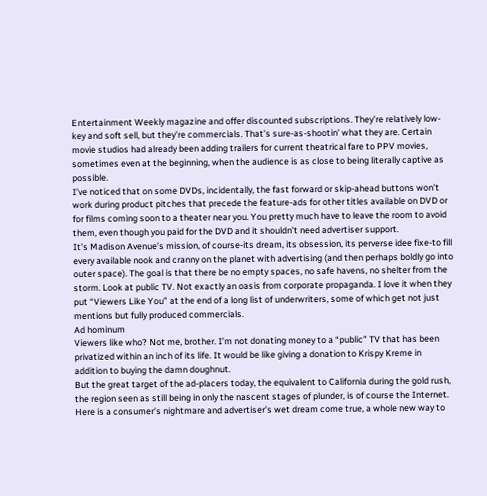Entertainment Weekly magazine and offer discounted subscriptions. They’re relatively low-key and soft sell, but they’re commercials. That’s sure-as-shootin’ what they are. Certain movie studios had already been adding trailers for current theatrical fare to PPV movies, sometimes even at the beginning, when the audience is as close to being literally captive as possible.
I’ve noticed that on some DVDs, incidentally, the fast forward or skip-ahead buttons won’t work during product pitches that precede the feature-ads for other titles available on DVD or for films coming soon to a theater near you. You pretty much have to leave the room to avoid them, even though you paid for the DVD and it shouldn’t need advertiser support.
It’s Madison Avenue’s mission, of course-its dream, its obsession, its perverse idee fixe-to fill every available nook and cranny on the planet with advertising (and then perhaps boldly go into outer space). The goal is that there be no empty spaces, no safe havens, no shelter from the storm. Look at public TV. Not exactly an oasis from corporate propaganda. I love it when they put “Viewers Like You” at the end of a long list of underwriters, some of which get not just mentions but fully produced commercials.
Ad hominum
Viewers like who? Not me, brother. I’m not donating money to a “public” TV that has been privatized within an inch of its life. It would be like giving a donation to Krispy Kreme in addition to buying the damn doughnut.
But the great target of the ad-placers today, the equivalent to California during the gold rush, the region seen as still being in only the nascent stages of plunder, is of course the Internet. Here is a consumer’s nightmare and advertiser’s wet dream come true, a whole new way to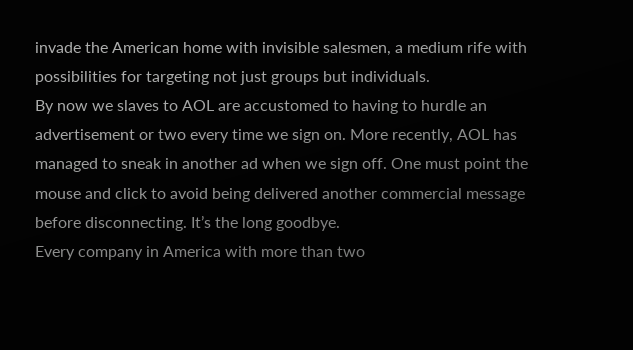invade the American home with invisible salesmen, a medium rife with possibilities for targeting not just groups but individuals.
By now we slaves to AOL are accustomed to having to hurdle an advertisement or two every time we sign on. More recently, AOL has managed to sneak in another ad when we sign off. One must point the mouse and click to avoid being delivered another commercial message before disconnecting. It’s the long goodbye.
Every company in America with more than two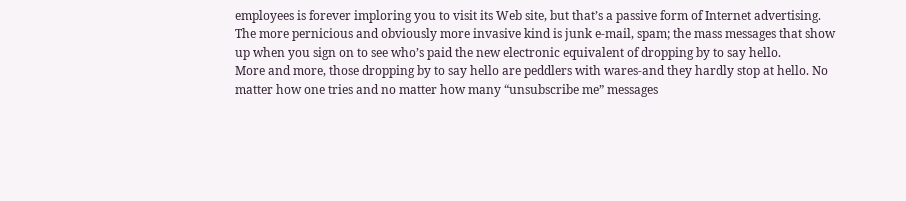employees is forever imploring you to visit its Web site, but that’s a passive form of Internet advertising. The more pernicious and obviously more invasive kind is junk e-mail, spam; the mass messages that show up when you sign on to see who’s paid the new electronic equivalent of dropping by to say hello.
More and more, those dropping by to say hello are peddlers with wares-and they hardly stop at hello. No matter how one tries and no matter how many “unsubscribe me” messages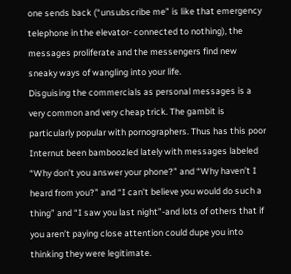one sends back (“unsubscribe me” is like that emergency telephone in the elevator- connected to nothing), the messages proliferate and the messengers find new sneaky ways of wangling into your life.
Disguising the commercials as personal messages is a very common and very cheap trick. The gambit is particularly popular with pornographers. Thus has this poor Internut been bamboozled lately with messages labeled “Why don’t you answer your phone?” and “Why haven’t I heard from you?” and “I can’t believe you would do such a thing” and “I saw you last night”-and lots of others that if you aren’t paying close attention could dupe you into thinking they were legitimate.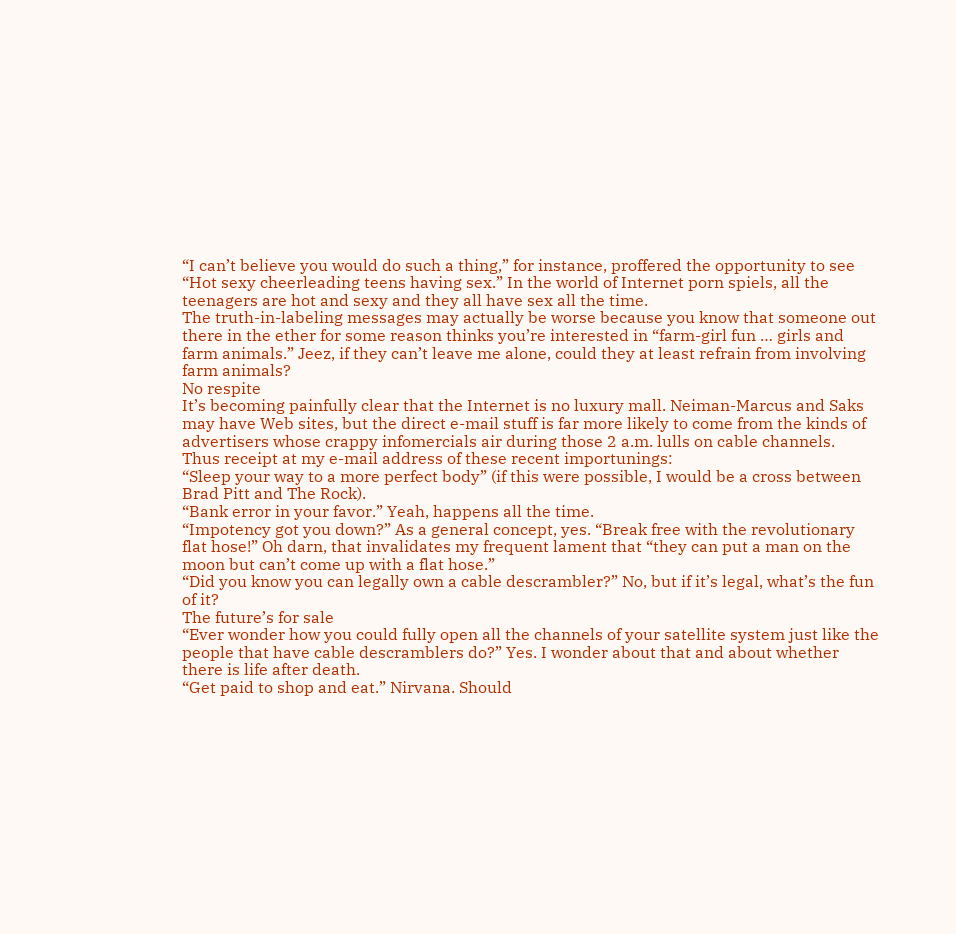“I can’t believe you would do such a thing,” for instance, proffered the opportunity to see “Hot sexy cheerleading teens having sex.” In the world of Internet porn spiels, all the teenagers are hot and sexy and they all have sex all the time.
The truth-in-labeling messages may actually be worse because you know that someone out there in the ether for some reason thinks you’re interested in “farm-girl fun … girls and farm animals.” Jeez, if they can’t leave me alone, could they at least refrain from involving farm animals?
No respite
It’s becoming painfully clear that the Internet is no luxury mall. Neiman-Marcus and Saks may have Web sites, but the direct e-mail stuff is far more likely to come from the kinds of advertisers whose crappy infomercials air during those 2 a.m. lulls on cable channels.
Thus receipt at my e-mail address of these recent importunings:
“Sleep your way to a more perfect body” (if this were possible, I would be a cross between Brad Pitt and The Rock).
“Bank error in your favor.” Yeah, happens all the time.
“Impotency got you down?” As a general concept, yes. “Break free with the revolutionary flat hose!” Oh darn, that invalidates my frequent lament that “they can put a man on the moon but can’t come up with a flat hose.”
“Did you know you can legally own a cable descrambler?” No, but if it’s legal, what’s the fun of it?
The future’s for sale
“Ever wonder how you could fully open all the channels of your satellite system just like the people that have cable descramblers do?” Yes. I wonder about that and about whether there is life after death.
“Get paid to shop and eat.” Nirvana. Should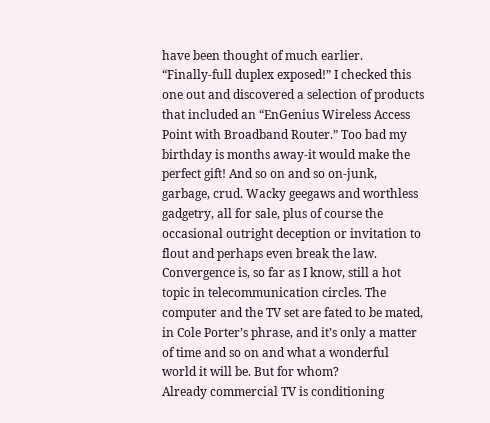have been thought of much earlier.
“Finally-full duplex exposed!” I checked this one out and discovered a selection of products that included an “EnGenius Wireless Access Point with Broadband Router.” Too bad my birthday is months away-it would make the perfect gift! And so on and so on-junk, garbage, crud. Wacky geegaws and worthless gadgetry, all for sale, plus of course the occasional outright deception or invitation to flout and perhaps even break the law.
Convergence is, so far as I know, still a hot topic in telecommunication circles. The computer and the TV set are fated to be mated, in Cole Porter’s phrase, and it’s only a matter of time and so on and what a wonderful world it will be. But for whom?
Already commercial TV is conditioning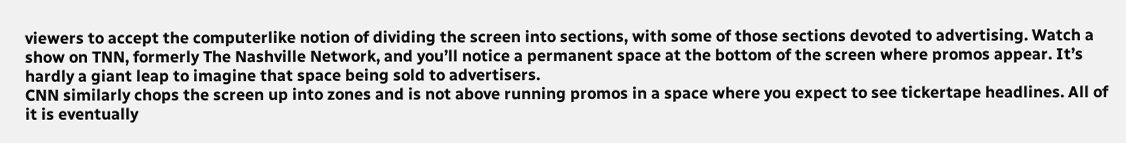viewers to accept the computerlike notion of dividing the screen into sections, with some of those sections devoted to advertising. Watch a show on TNN, formerly The Nashville Network, and you’ll notice a permanent space at the bottom of the screen where promos appear. It’s hardly a giant leap to imagine that space being sold to advertisers.
CNN similarly chops the screen up into zones and is not above running promos in a space where you expect to see tickertape headlines. All of it is eventually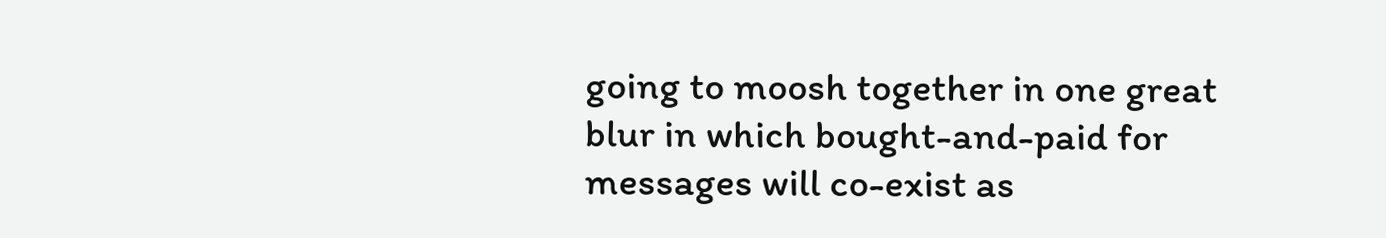going to moosh together in one great blur in which bought-and-paid for messages will co-exist as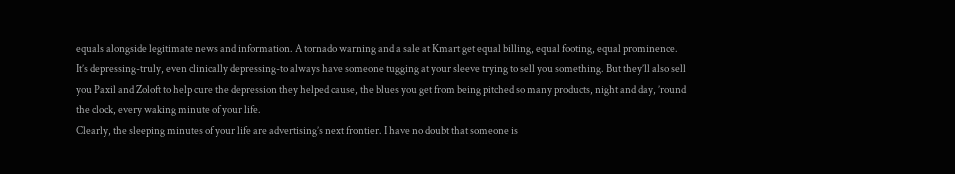equals alongside legitimate news and information. A tornado warning and a sale at Kmart get equal billing, equal footing, equal prominence.
It’s depressing-truly, even clinically depressing-to always have someone tugging at your sleeve trying to sell you something. But they’ll also sell you Paxil and Zoloft to help cure the depression they helped cause, the blues you get from being pitched so many products, night and day, ’round the clock, every waking minute of your life.
Clearly, the sleeping minutes of your life are advertising’s next frontier. I have no doubt that someone is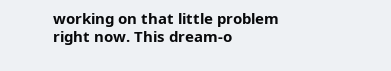working on that little problem right now. This dream-o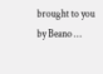brought to you by Beano …